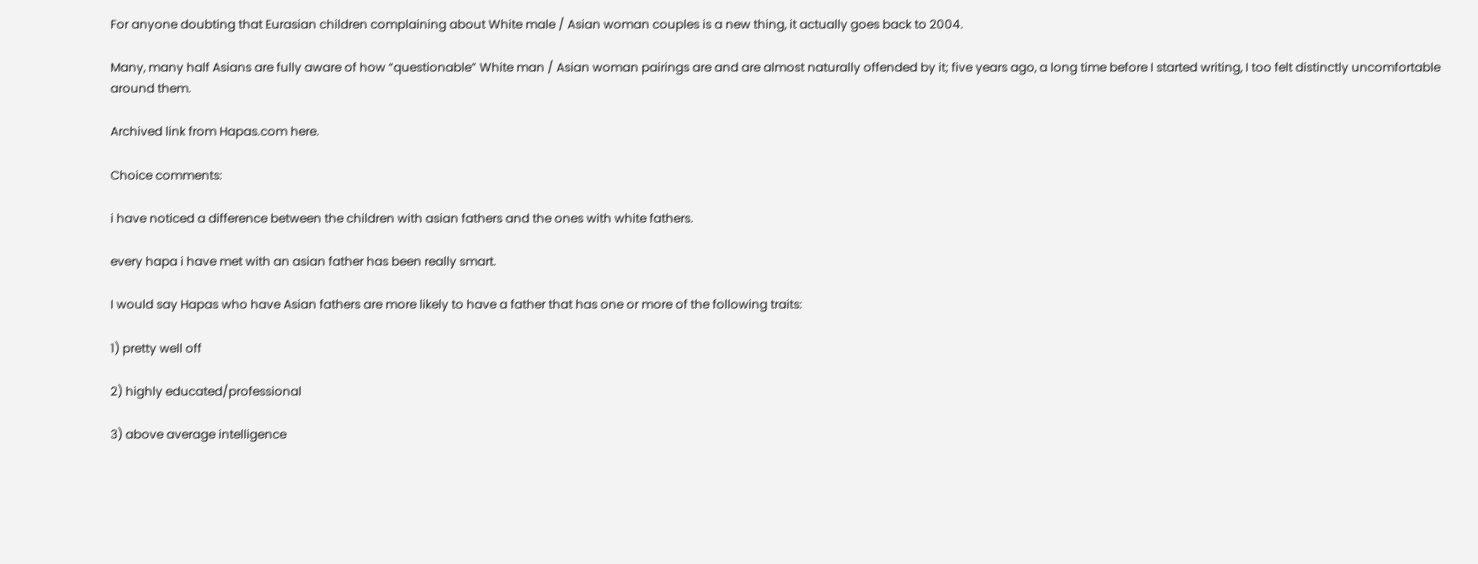For anyone doubting that Eurasian children complaining about White male / Asian woman couples is a new thing, it actually goes back to 2004.

Many, many half Asians are fully aware of how “questionable” White man / Asian woman pairings are and are almost naturally offended by it; five years ago, a long time before I started writing, I too felt distinctly uncomfortable around them.

Archived link from Hapas.com here.

Choice comments:

i have noticed a difference between the children with asian fathers and the ones with white fathers.

every hapa i have met with an asian father has been really smart.

I would say Hapas who have Asian fathers are more likely to have a father that has one or more of the following traits:

1) pretty well off

2) highly educated/professional

3) above average intelligence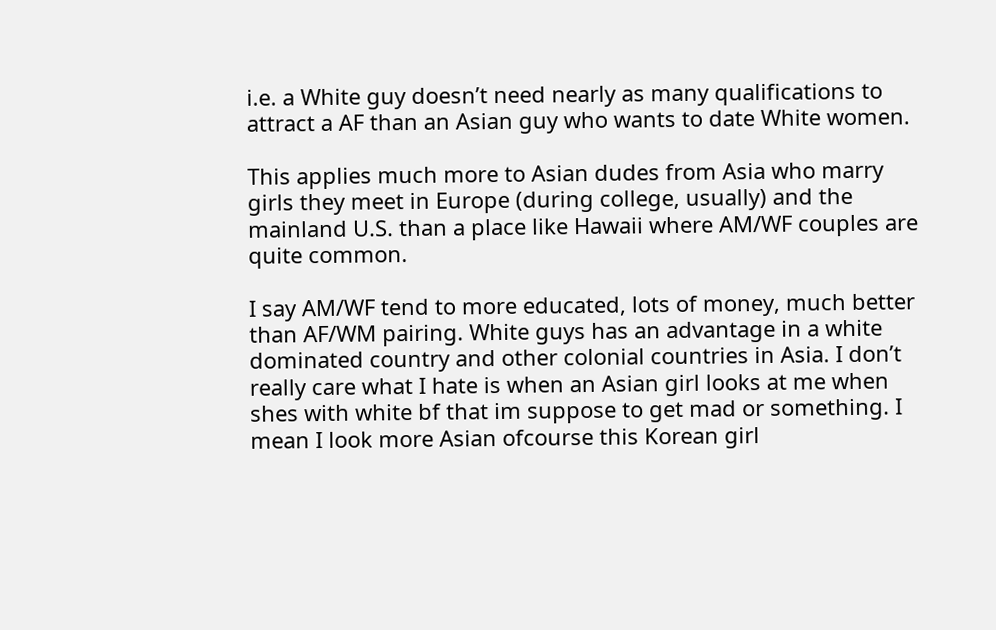i.e. a White guy doesn’t need nearly as many qualifications to attract a AF than an Asian guy who wants to date White women.

This applies much more to Asian dudes from Asia who marry girls they meet in Europe (during college, usually) and the mainland U.S. than a place like Hawaii where AM/WF couples are quite common.

I say AM/WF tend to more educated, lots of money, much better than AF/WM pairing. White guys has an advantage in a white dominated country and other colonial countries in Asia. I don’t really care what I hate is when an Asian girl looks at me when shes with white bf that im suppose to get mad or something. I mean I look more Asian ofcourse this Korean girl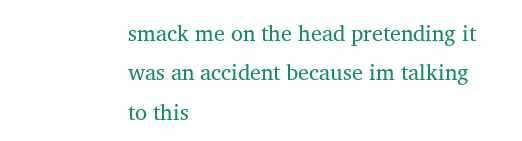smack me on the head pretending it was an accident because im talking to this